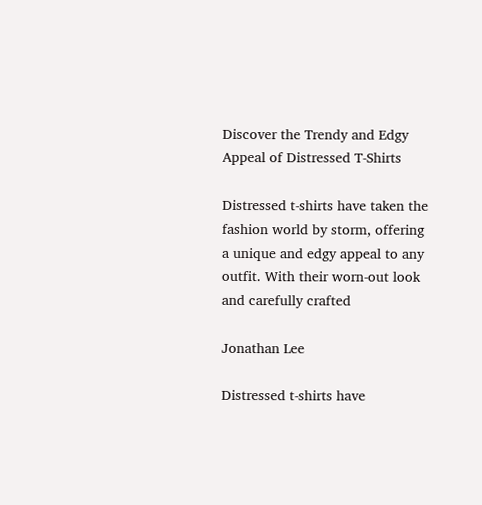Discover the Trendy and Edgy Appeal of Distressed T-Shirts

Distressed t-shirts have taken the fashion world by storm, offering a unique and edgy appeal to any outfit. With their worn-out look and carefully crafted

Jonathan Lee

Distressed t-shirts have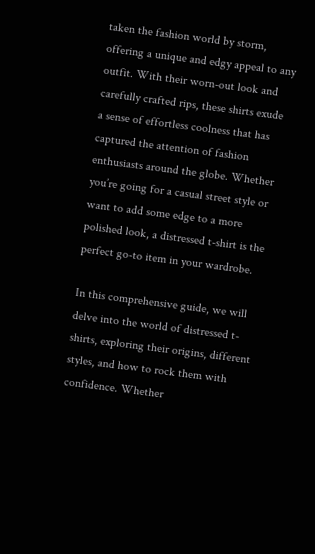taken the fashion world by storm, offering a unique and edgy appeal to any outfit. With their worn-out look and carefully crafted rips, these shirts exude a sense of effortless coolness that has captured the attention of fashion enthusiasts around the globe. Whether you’re going for a casual street style or want to add some edge to a more polished look, a distressed t-shirt is the perfect go-to item in your wardrobe.

In this comprehensive guide, we will delve into the world of distressed t-shirts, exploring their origins, different styles, and how to rock them with confidence. Whether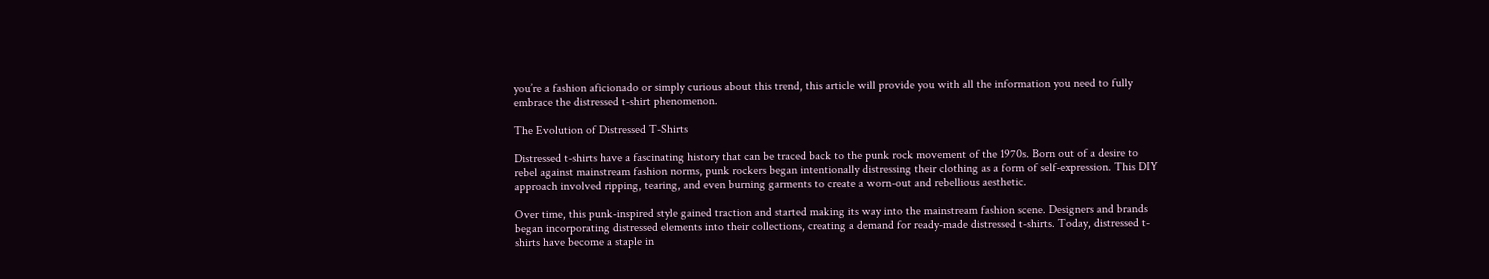you’re a fashion aficionado or simply curious about this trend, this article will provide you with all the information you need to fully embrace the distressed t-shirt phenomenon.

The Evolution of Distressed T-Shirts

Distressed t-shirts have a fascinating history that can be traced back to the punk rock movement of the 1970s. Born out of a desire to rebel against mainstream fashion norms, punk rockers began intentionally distressing their clothing as a form of self-expression. This DIY approach involved ripping, tearing, and even burning garments to create a worn-out and rebellious aesthetic.

Over time, this punk-inspired style gained traction and started making its way into the mainstream fashion scene. Designers and brands began incorporating distressed elements into their collections, creating a demand for ready-made distressed t-shirts. Today, distressed t-shirts have become a staple in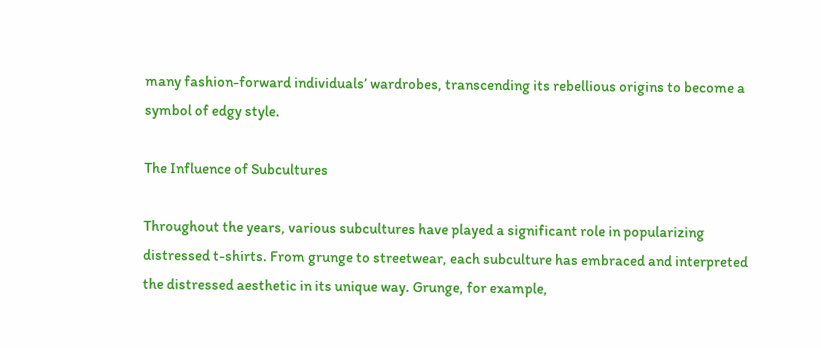many fashion-forward individuals’ wardrobes, transcending its rebellious origins to become a symbol of edgy style.

The Influence of Subcultures

Throughout the years, various subcultures have played a significant role in popularizing distressed t-shirts. From grunge to streetwear, each subculture has embraced and interpreted the distressed aesthetic in its unique way. Grunge, for example,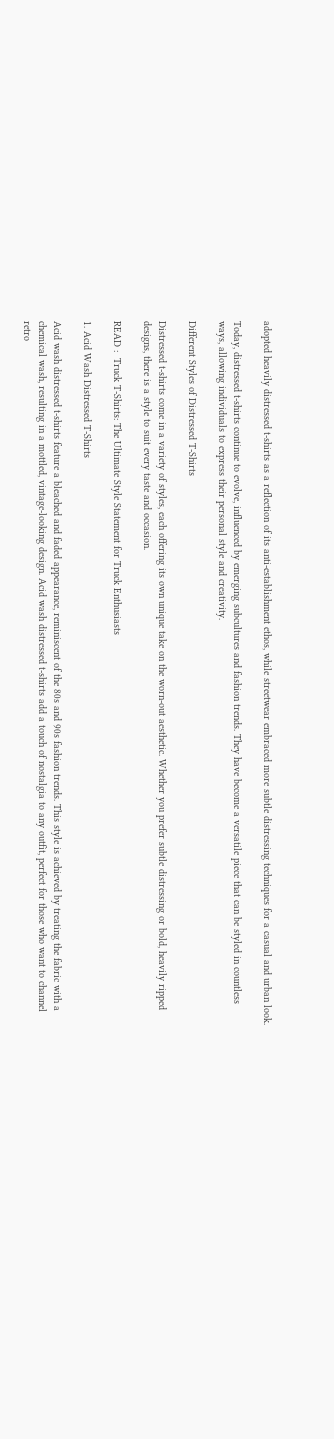adopted heavily distressed t-shirts as a reflection of its anti-establishment ethos, while streetwear embraced more subtle distressing techniques for a casual and urban look.

Today, distressed t-shirts continue to evolve, influenced by emerging subcultures and fashion trends. They have become a versatile piece that can be styled in countless ways, allowing individuals to express their personal style and creativity.

Different Styles of Distressed T-Shirts

Distressed t-shirts come in a variety of styles, each offering its own unique take on the worn-out aesthetic. Whether you prefer subtle distressing or bold, heavily ripped designs, there is a style to suit every taste and occasion.

READ :  Truck T-Shirts: The Ultimate Style Statement for Truck Enthusiasts

1. Acid Wash Distressed T-Shirts

Acid wash distressed t-shirts feature a bleached and faded appearance, reminiscent of the 80s and 90s fashion trends. This style is achieved by treating the fabric with a chemical wash, resulting in a mottled, vintage-looking design. Acid wash distressed t-shirts add a touch of nostalgia to any outfit, perfect for those who want to channel retro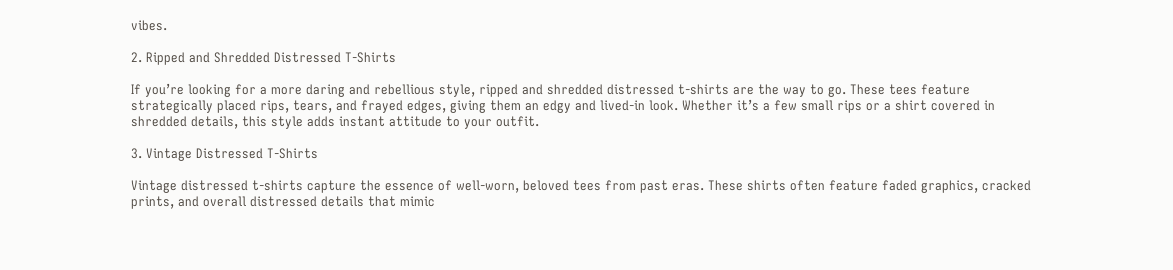vibes.

2. Ripped and Shredded Distressed T-Shirts

If you’re looking for a more daring and rebellious style, ripped and shredded distressed t-shirts are the way to go. These tees feature strategically placed rips, tears, and frayed edges, giving them an edgy and lived-in look. Whether it’s a few small rips or a shirt covered in shredded details, this style adds instant attitude to your outfit.

3. Vintage Distressed T-Shirts

Vintage distressed t-shirts capture the essence of well-worn, beloved tees from past eras. These shirts often feature faded graphics, cracked prints, and overall distressed details that mimic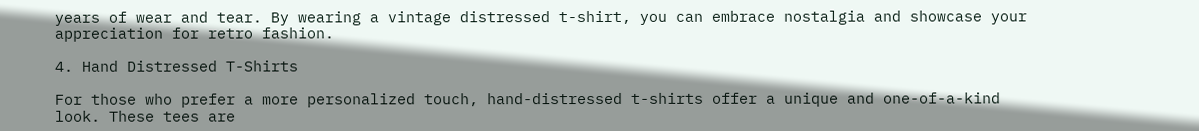years of wear and tear. By wearing a vintage distressed t-shirt, you can embrace nostalgia and showcase your appreciation for retro fashion.

4. Hand Distressed T-Shirts

For those who prefer a more personalized touch, hand-distressed t-shirts offer a unique and one-of-a-kind look. These tees are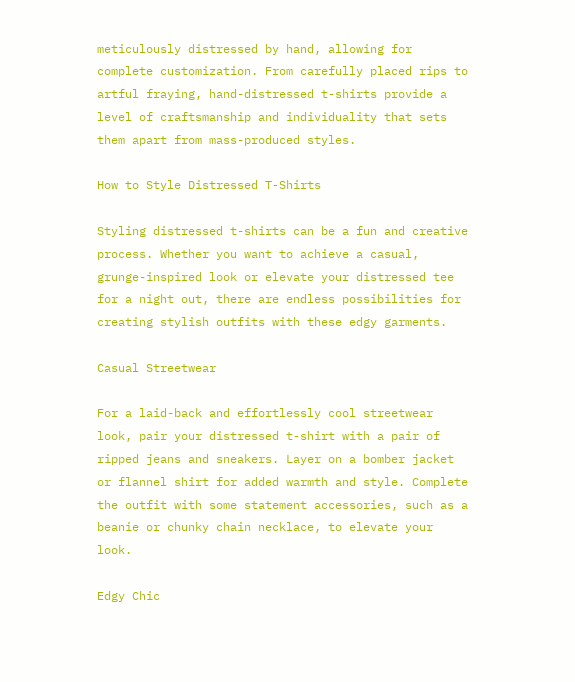meticulously distressed by hand, allowing for complete customization. From carefully placed rips to artful fraying, hand-distressed t-shirts provide a level of craftsmanship and individuality that sets them apart from mass-produced styles.

How to Style Distressed T-Shirts

Styling distressed t-shirts can be a fun and creative process. Whether you want to achieve a casual, grunge-inspired look or elevate your distressed tee for a night out, there are endless possibilities for creating stylish outfits with these edgy garments.

Casual Streetwear

For a laid-back and effortlessly cool streetwear look, pair your distressed t-shirt with a pair of ripped jeans and sneakers. Layer on a bomber jacket or flannel shirt for added warmth and style. Complete the outfit with some statement accessories, such as a beanie or chunky chain necklace, to elevate your look.

Edgy Chic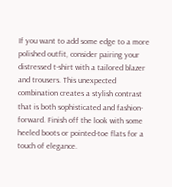If you want to add some edge to a more polished outfit, consider pairing your distressed t-shirt with a tailored blazer and trousers. This unexpected combination creates a stylish contrast that is both sophisticated and fashion-forward. Finish off the look with some heeled boots or pointed-toe flats for a touch of elegance.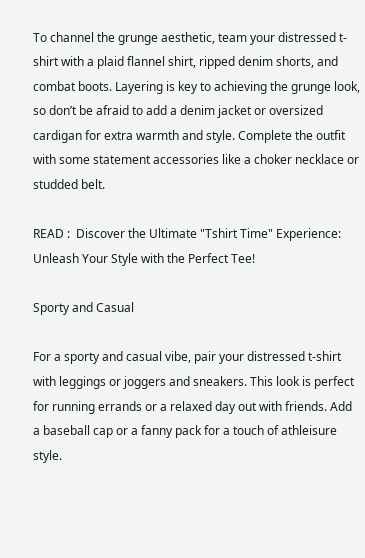To channel the grunge aesthetic, team your distressed t-shirt with a plaid flannel shirt, ripped denim shorts, and combat boots. Layering is key to achieving the grunge look, so don’t be afraid to add a denim jacket or oversized cardigan for extra warmth and style. Complete the outfit with some statement accessories like a choker necklace or studded belt.

READ :  Discover the Ultimate "Tshirt Time" Experience: Unleash Your Style with the Perfect Tee!

Sporty and Casual

For a sporty and casual vibe, pair your distressed t-shirt with leggings or joggers and sneakers. This look is perfect for running errands or a relaxed day out with friends. Add a baseball cap or a fanny pack for a touch of athleisure style.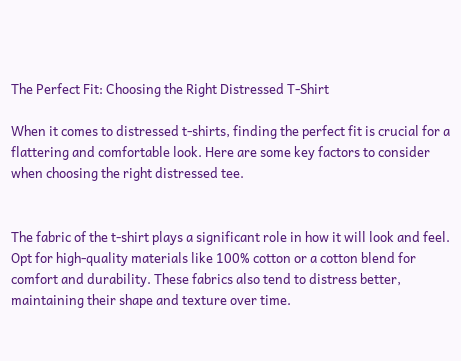The Perfect Fit: Choosing the Right Distressed T-Shirt

When it comes to distressed t-shirts, finding the perfect fit is crucial for a flattering and comfortable look. Here are some key factors to consider when choosing the right distressed tee.


The fabric of the t-shirt plays a significant role in how it will look and feel. Opt for high-quality materials like 100% cotton or a cotton blend for comfort and durability. These fabrics also tend to distress better, maintaining their shape and texture over time.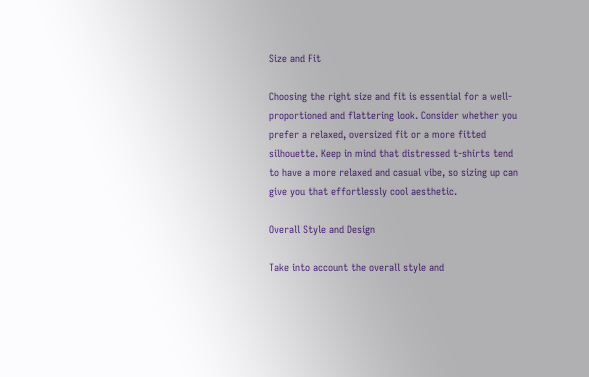Size and Fit

Choosing the right size and fit is essential for a well-proportioned and flattering look. Consider whether you prefer a relaxed, oversized fit or a more fitted silhouette. Keep in mind that distressed t-shirts tend to have a more relaxed and casual vibe, so sizing up can give you that effortlessly cool aesthetic.

Overall Style and Design

Take into account the overall style and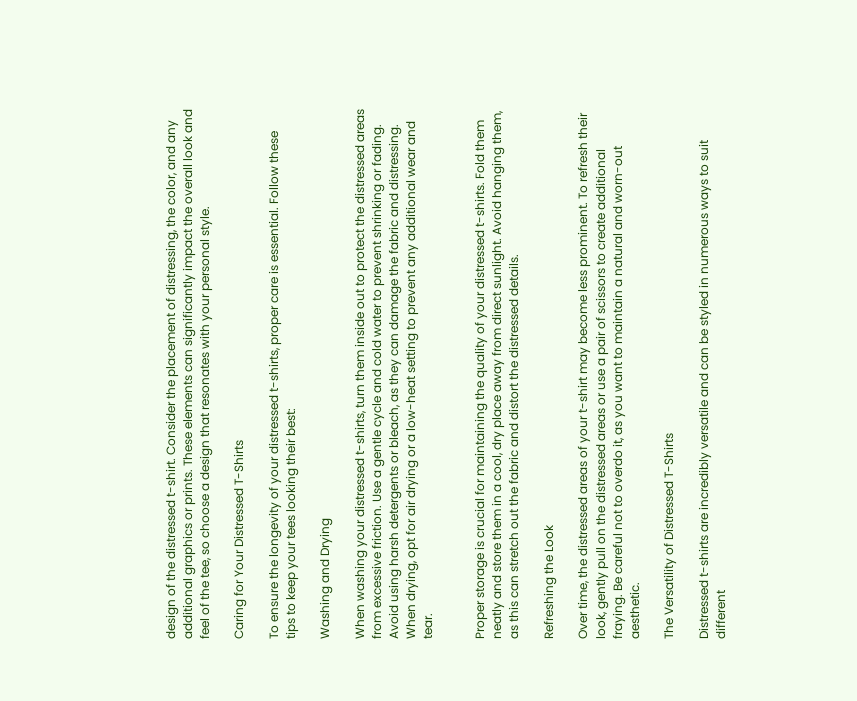design of the distressed t-shirt. Consider the placement of distressing, the color, and any additional graphics or prints. These elements can significantly impact the overall look and feel of the tee, so choose a design that resonates with your personal style.

Caring for Your Distressed T-Shirts

To ensure the longevity of your distressed t-shirts, proper care is essential. Follow these tips to keep your tees looking their best:

Washing and Drying

When washing your distressed t-shirts, turn them inside out to protect the distressed areas from excessive friction. Use a gentle cycle and cold water to prevent shrinking or fading. Avoid using harsh detergents or bleach, as they can damage the fabric and distressing. When drying, opt for air drying or a low-heat setting to prevent any additional wear and tear.


Proper storage is crucial for maintaining the quality of your distressed t-shirts. Fold them neatly and store them in a cool, dry place away from direct sunlight. Avoid hanging them, as this can stretch out the fabric and distort the distressed details.

Refreshing the Look

Over time, the distressed areas of your t-shirt may become less prominent. To refresh their look, gently pull on the distressed areas or use a pair of scissors to create additional fraying. Be careful not to overdo it, as you want to maintain a natural and worn-out aesthetic.

The Versatility of Distressed T-Shirts

Distressed t-shirts are incredibly versatile and can be styled in numerous ways to suit different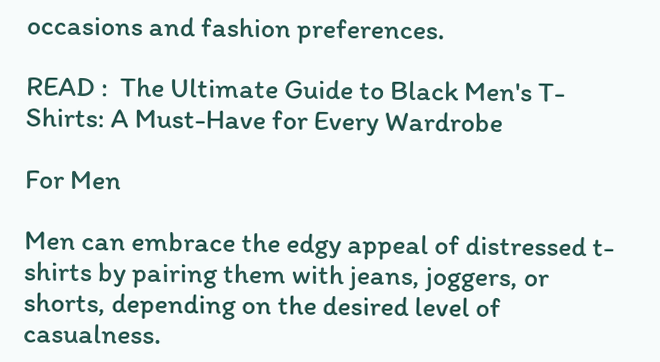occasions and fashion preferences.

READ :  The Ultimate Guide to Black Men's T-Shirts: A Must-Have for Every Wardrobe

For Men

Men can embrace the edgy appeal of distressed t-shirts by pairing them with jeans, joggers, or shorts, depending on the desired level of casualness.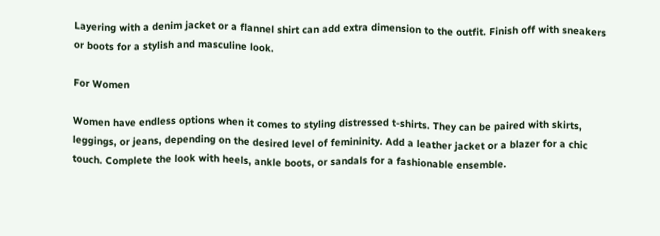Layering with a denim jacket or a flannel shirt can add extra dimension to the outfit. Finish off with sneakers or boots for a stylish and masculine look.

For Women

Women have endless options when it comes to styling distressed t-shirts. They can be paired with skirts, leggings, or jeans, depending on the desired level of femininity. Add a leather jacket or a blazer for a chic touch. Complete the look with heels, ankle boots, or sandals for a fashionable ensemble.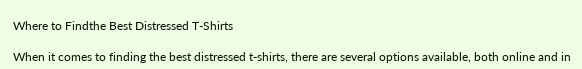Where to Findthe Best Distressed T-Shirts

When it comes to finding the best distressed t-shirts, there are several options available, both online and in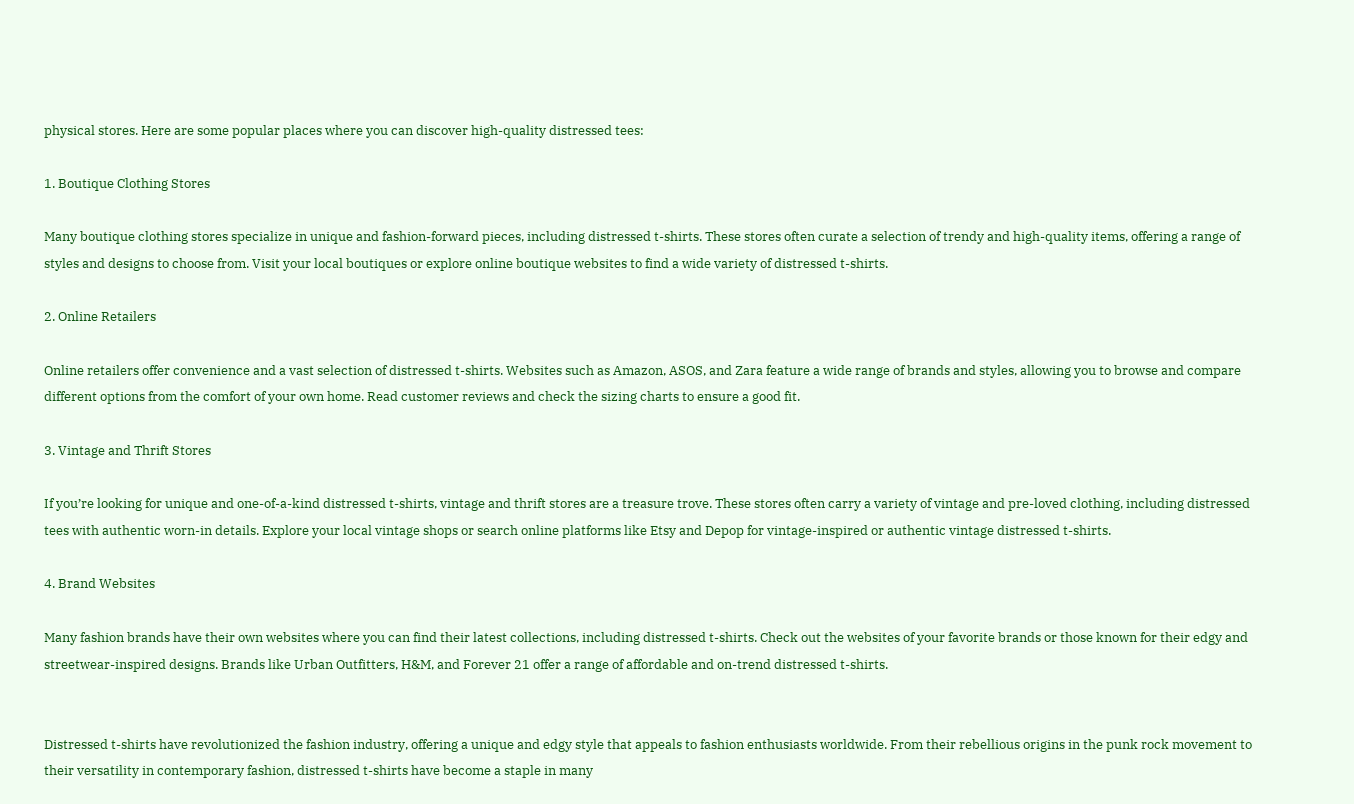physical stores. Here are some popular places where you can discover high-quality distressed tees:

1. Boutique Clothing Stores

Many boutique clothing stores specialize in unique and fashion-forward pieces, including distressed t-shirts. These stores often curate a selection of trendy and high-quality items, offering a range of styles and designs to choose from. Visit your local boutiques or explore online boutique websites to find a wide variety of distressed t-shirts.

2. Online Retailers

Online retailers offer convenience and a vast selection of distressed t-shirts. Websites such as Amazon, ASOS, and Zara feature a wide range of brands and styles, allowing you to browse and compare different options from the comfort of your own home. Read customer reviews and check the sizing charts to ensure a good fit.

3. Vintage and Thrift Stores

If you’re looking for unique and one-of-a-kind distressed t-shirts, vintage and thrift stores are a treasure trove. These stores often carry a variety of vintage and pre-loved clothing, including distressed tees with authentic worn-in details. Explore your local vintage shops or search online platforms like Etsy and Depop for vintage-inspired or authentic vintage distressed t-shirts.

4. Brand Websites

Many fashion brands have their own websites where you can find their latest collections, including distressed t-shirts. Check out the websites of your favorite brands or those known for their edgy and streetwear-inspired designs. Brands like Urban Outfitters, H&M, and Forever 21 offer a range of affordable and on-trend distressed t-shirts.


Distressed t-shirts have revolutionized the fashion industry, offering a unique and edgy style that appeals to fashion enthusiasts worldwide. From their rebellious origins in the punk rock movement to their versatility in contemporary fashion, distressed t-shirts have become a staple in many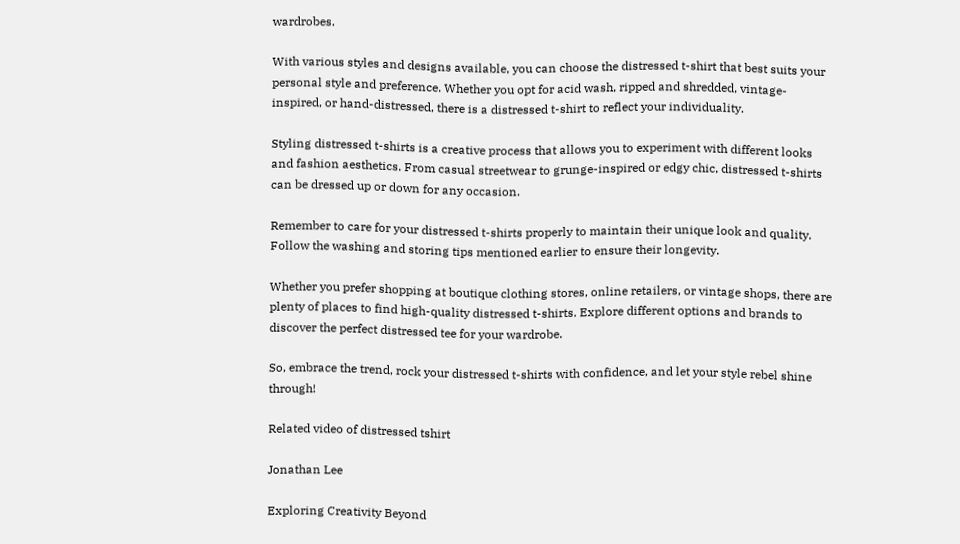wardrobes.

With various styles and designs available, you can choose the distressed t-shirt that best suits your personal style and preference. Whether you opt for acid wash, ripped and shredded, vintage-inspired, or hand-distressed, there is a distressed t-shirt to reflect your individuality.

Styling distressed t-shirts is a creative process that allows you to experiment with different looks and fashion aesthetics. From casual streetwear to grunge-inspired or edgy chic, distressed t-shirts can be dressed up or down for any occasion.

Remember to care for your distressed t-shirts properly to maintain their unique look and quality. Follow the washing and storing tips mentioned earlier to ensure their longevity.

Whether you prefer shopping at boutique clothing stores, online retailers, or vintage shops, there are plenty of places to find high-quality distressed t-shirts. Explore different options and brands to discover the perfect distressed tee for your wardrobe.

So, embrace the trend, rock your distressed t-shirts with confidence, and let your style rebel shine through!

Related video of distressed tshirt

Jonathan Lee

Exploring Creativity Beyond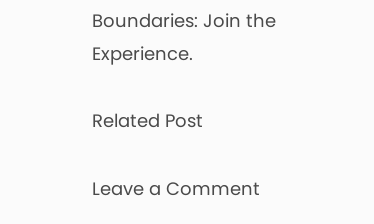Boundaries: Join the Experience.

Related Post

Leave a Comment